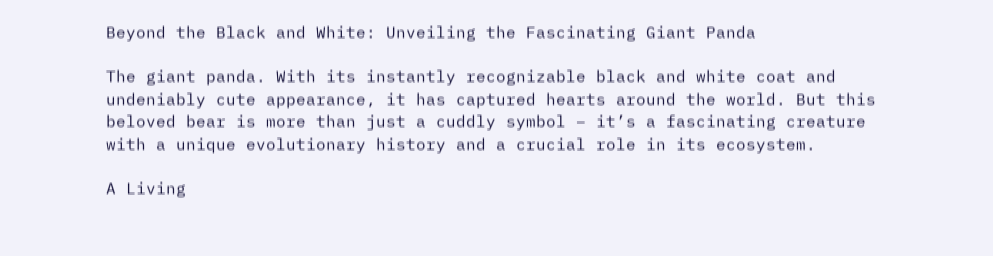Beyond the Black and White: Unveiling the Fascinating Giant Panda

The giant panda. With its instantly recognizable black and white coat and undeniably cute appearance, it has captured hearts around the world. But this beloved bear is more than just a cuddly symbol – it’s a fascinating creature with a unique evolutionary history and a crucial role in its ecosystem.

A Living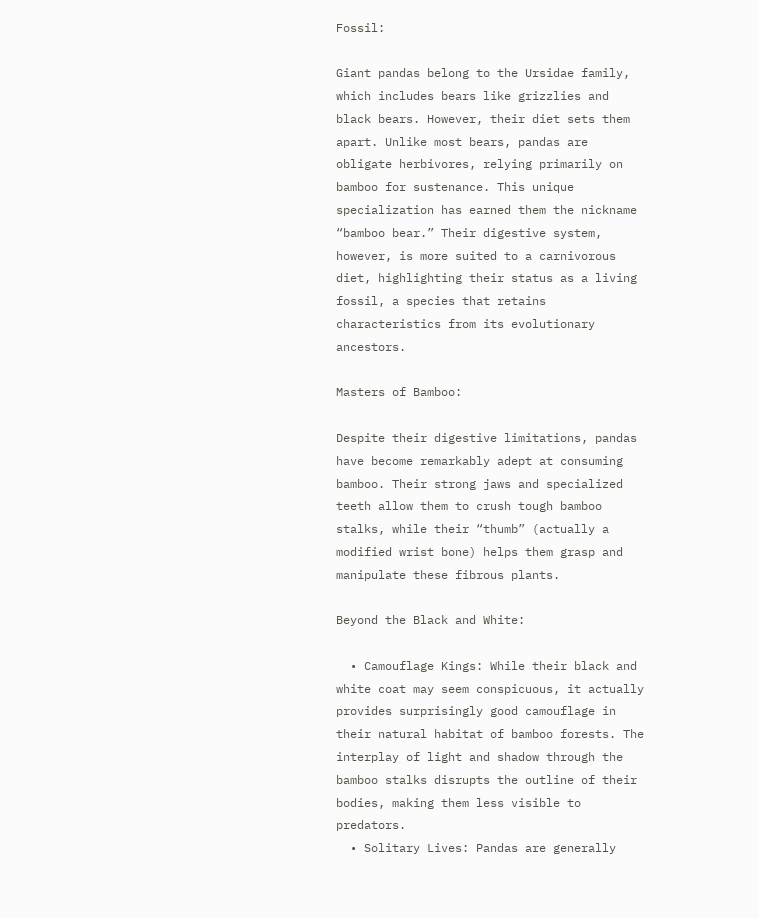Fossil:

Giant pandas belong to the Ursidae family, which includes bears like grizzlies and black bears. However, their diet sets them apart. Unlike most bears, pandas are obligate herbivores, relying primarily on bamboo for sustenance. This unique specialization has earned them the nickname “bamboo bear.” Their digestive system, however, is more suited to a carnivorous diet, highlighting their status as a living fossil, a species that retains characteristics from its evolutionary ancestors.

Masters of Bamboo:

Despite their digestive limitations, pandas have become remarkably adept at consuming bamboo. Their strong jaws and specialized teeth allow them to crush tough bamboo stalks, while their “thumb” (actually a modified wrist bone) helps them grasp and manipulate these fibrous plants.

Beyond the Black and White:

  • Camouflage Kings: While their black and white coat may seem conspicuous, it actually provides surprisingly good camouflage in their natural habitat of bamboo forests. The interplay of light and shadow through the bamboo stalks disrupts the outline of their bodies, making them less visible to predators.
  • Solitary Lives: Pandas are generally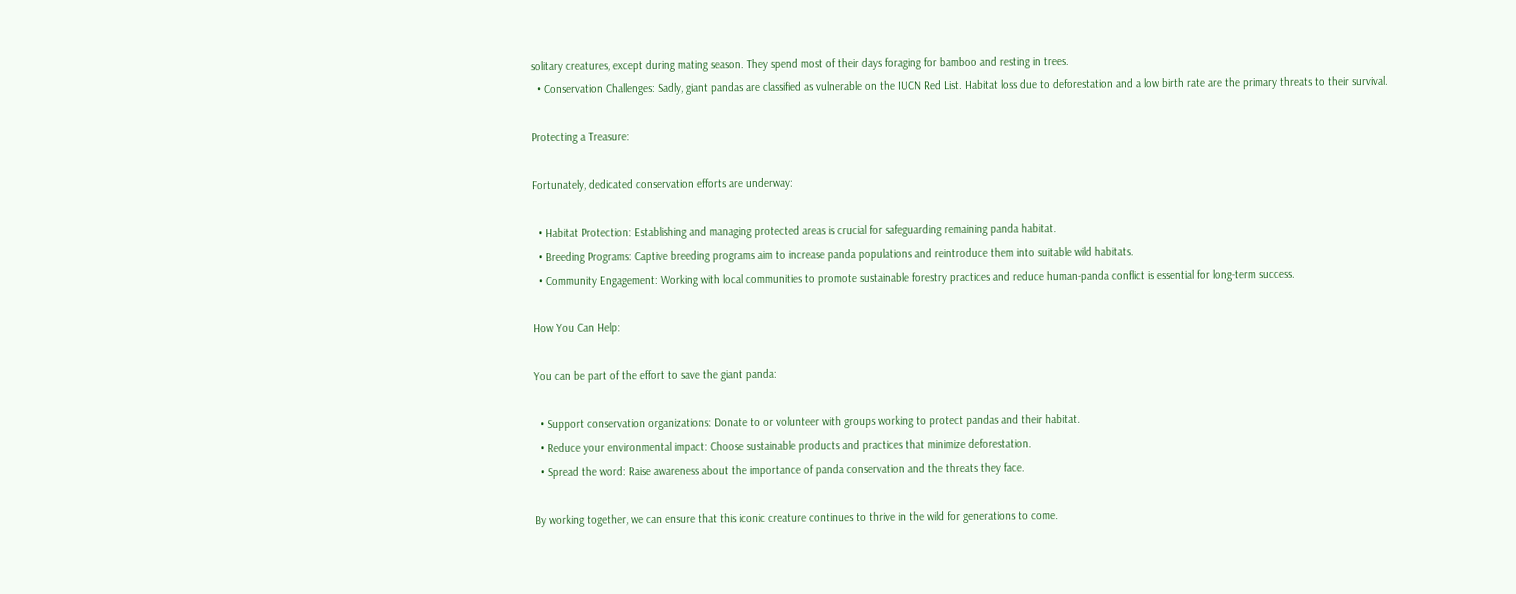solitary creatures, except during mating season. They spend most of their days foraging for bamboo and resting in trees.
  • Conservation Challenges: Sadly, giant pandas are classified as vulnerable on the IUCN Red List. Habitat loss due to deforestation and a low birth rate are the primary threats to their survival.

Protecting a Treasure:

Fortunately, dedicated conservation efforts are underway:

  • Habitat Protection: Establishing and managing protected areas is crucial for safeguarding remaining panda habitat.
  • Breeding Programs: Captive breeding programs aim to increase panda populations and reintroduce them into suitable wild habitats.
  • Community Engagement: Working with local communities to promote sustainable forestry practices and reduce human-panda conflict is essential for long-term success.

How You Can Help:

You can be part of the effort to save the giant panda:

  • Support conservation organizations: Donate to or volunteer with groups working to protect pandas and their habitat.
  • Reduce your environmental impact: Choose sustainable products and practices that minimize deforestation.
  • Spread the word: Raise awareness about the importance of panda conservation and the threats they face.

By working together, we can ensure that this iconic creature continues to thrive in the wild for generations to come.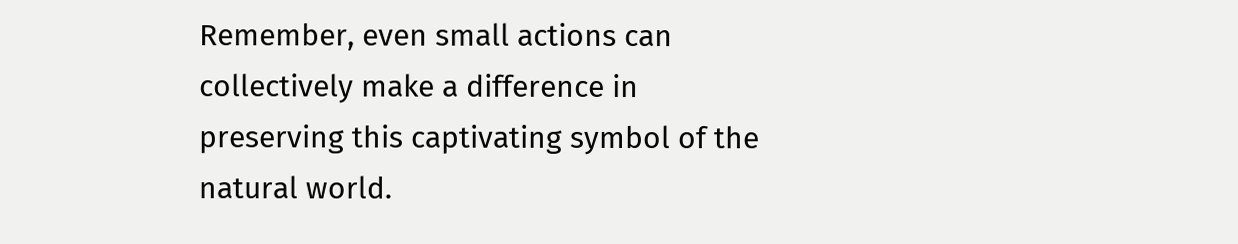Remember, even small actions can collectively make a difference in preserving this captivating symbol of the natural world.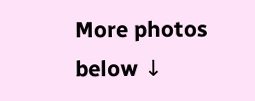More photos below ↓